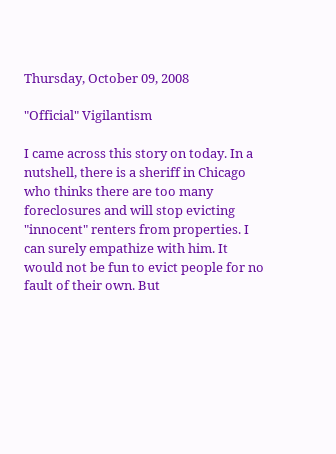Thursday, October 09, 2008

"Official" Vigilantism

I came across this story on today. In a nutshell, there is a sheriff in Chicago who thinks there are too many foreclosures and will stop evicting "innocent" renters from properties. I can surely empathize with him. It would not be fun to evict people for no fault of their own. But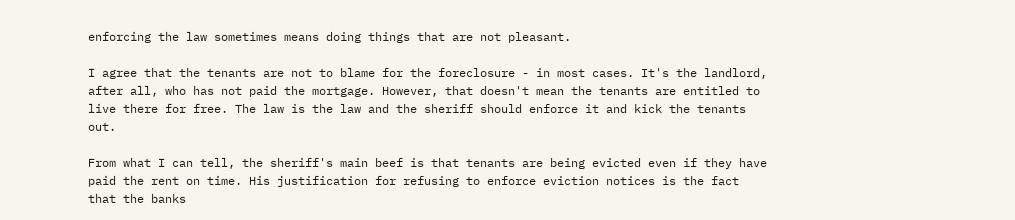enforcing the law sometimes means doing things that are not pleasant.

I agree that the tenants are not to blame for the foreclosure - in most cases. It's the landlord, after all, who has not paid the mortgage. However, that doesn't mean the tenants are entitled to live there for free. The law is the law and the sheriff should enforce it and kick the tenants out.

From what I can tell, the sheriff's main beef is that tenants are being evicted even if they have paid the rent on time. His justification for refusing to enforce eviction notices is the fact that the banks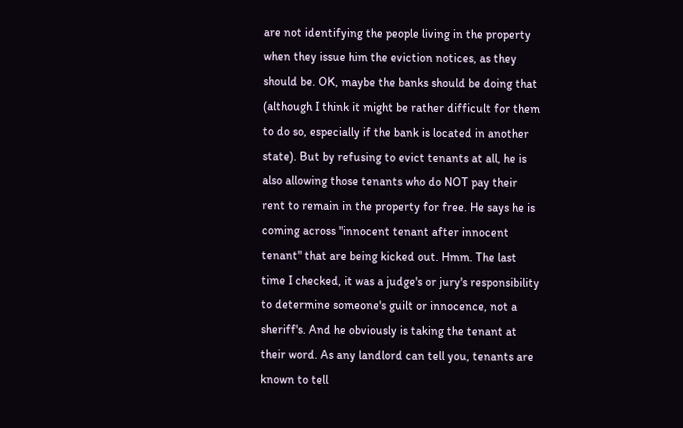are not identifying the people living in the property when they issue him the eviction notices, as they should be. OK, maybe the banks should be doing that (although I think it might be rather difficult for them to do so, especially if the bank is located in another state). But by refusing to evict tenants at all, he is also allowing those tenants who do NOT pay their rent to remain in the property for free. He says he is coming across "innocent tenant after innocent tenant" that are being kicked out. Hmm. The last time I checked, it was a judge's or jury's responsibility to determine someone's guilt or innocence, not a sheriff's. And he obviously is taking the tenant at their word. As any landlord can tell you, tenants are known to tell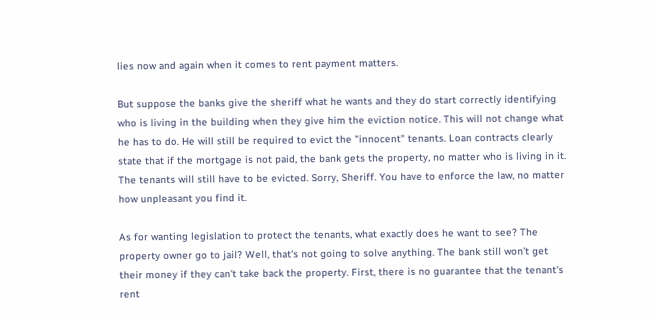lies now and again when it comes to rent payment matters.

But suppose the banks give the sheriff what he wants and they do start correctly identifying who is living in the building when they give him the eviction notice. This will not change what he has to do. He will still be required to evict the "innocent" tenants. Loan contracts clearly state that if the mortgage is not paid, the bank gets the property, no matter who is living in it. The tenants will still have to be evicted. Sorry, Sheriff. You have to enforce the law, no matter how unpleasant you find it.

As for wanting legislation to protect the tenants, what exactly does he want to see? The property owner go to jail? Well, that's not going to solve anything. The bank still won't get their money if they can't take back the property. First, there is no guarantee that the tenant's rent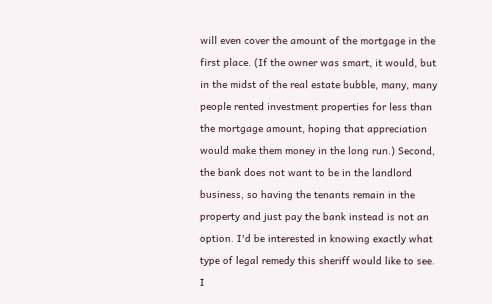will even cover the amount of the mortgage in the first place. (If the owner was smart, it would, but in the midst of the real estate bubble, many, many people rented investment properties for less than the mortgage amount, hoping that appreciation would make them money in the long run.) Second, the bank does not want to be in the landlord business, so having the tenants remain in the property and just pay the bank instead is not an option. I'd be interested in knowing exactly what type of legal remedy this sheriff would like to see. I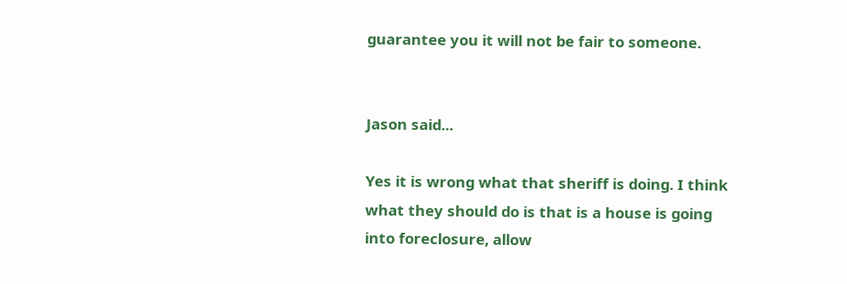guarantee you it will not be fair to someone.


Jason said...

Yes it is wrong what that sheriff is doing. I think what they should do is that is a house is going into foreclosure, allow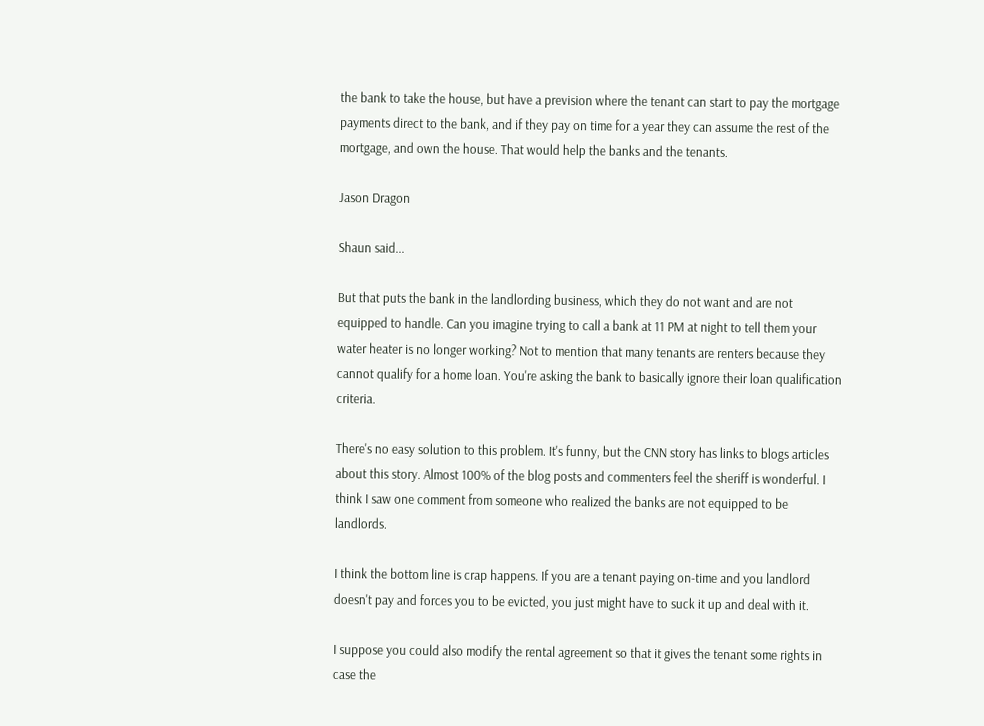the bank to take the house, but have a prevision where the tenant can start to pay the mortgage payments direct to the bank, and if they pay on time for a year they can assume the rest of the mortgage, and own the house. That would help the banks and the tenants.

Jason Dragon

Shaun said...

But that puts the bank in the landlording business, which they do not want and are not equipped to handle. Can you imagine trying to call a bank at 11 PM at night to tell them your water heater is no longer working? Not to mention that many tenants are renters because they cannot qualify for a home loan. You're asking the bank to basically ignore their loan qualification criteria.

There's no easy solution to this problem. It's funny, but the CNN story has links to blogs articles about this story. Almost 100% of the blog posts and commenters feel the sheriff is wonderful. I think I saw one comment from someone who realized the banks are not equipped to be landlords.

I think the bottom line is crap happens. If you are a tenant paying on-time and you landlord doesn't pay and forces you to be evicted, you just might have to suck it up and deal with it.

I suppose you could also modify the rental agreement so that it gives the tenant some rights in case the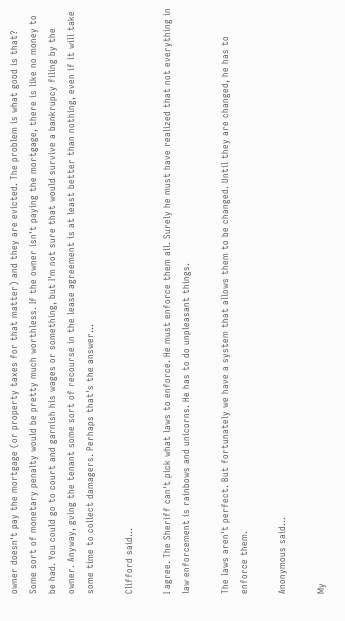owner doesn't pay the mortgage (or property taxes for that matter) and they are evicted. The problem is what good is that? Some sort of monetary penalty would be pretty much worthless. If the owner isn't paying the mortgage, there is like no money to be had. You could go to court and garnish his wages or something, but I'm not sure that would survive a bankrupcy filing by the owner. Anyway, gving the tenant some sort of recourse in the lease agreement is at least better than nothing, even if it will take some time to collect damagers. Perhaps that's the answer...

Clifford said...

I agree. The Sheriff can't pick what laws to enforce. He must enforce them all. Surely he must have realized that not everything in law enforcement is rainbows and unicorns. He has to do unpleasant things.

The laws aren't perfect. But fortunately we have a system that allows them to be changed. Until they are changed, he has to enforce them.

Anonymous said...

My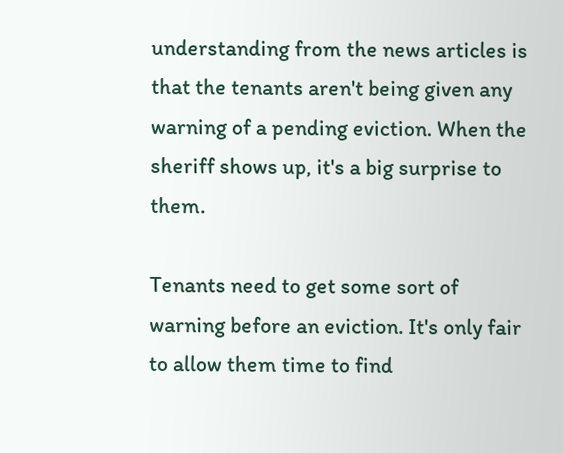understanding from the news articles is that the tenants aren't being given any warning of a pending eviction. When the sheriff shows up, it's a big surprise to them.

Tenants need to get some sort of warning before an eviction. It's only fair to allow them time to find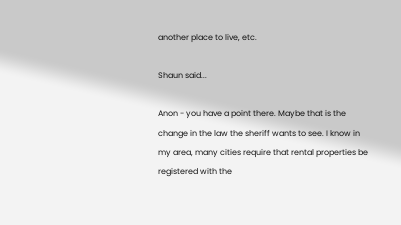another place to live, etc.

Shaun said...

Anon - you have a point there. Maybe that is the change in the law the sheriff wants to see. I know in my area, many cities require that rental properties be registered with the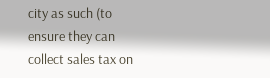city as such (to ensure they can collect sales tax on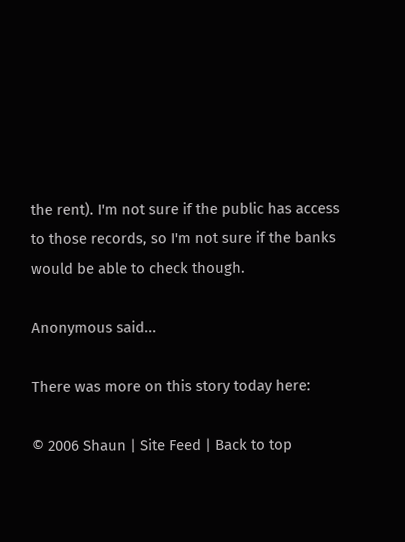the rent). I'm not sure if the public has access to those records, so I'm not sure if the banks would be able to check though.

Anonymous said...

There was more on this story today here:

© 2006 Shaun | Site Feed | Back to top